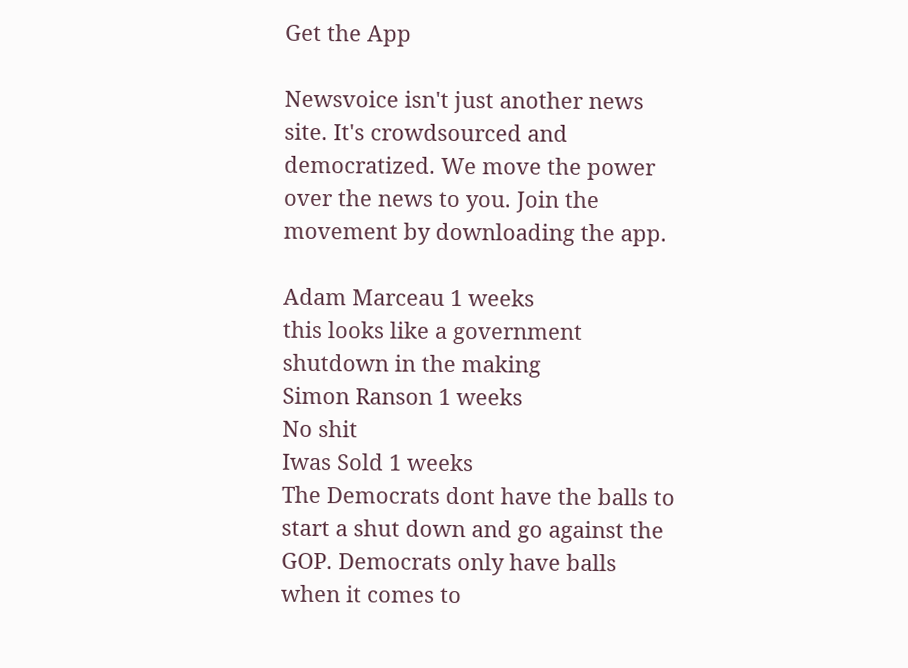Get the App

Newsvoice isn't just another news site. It's crowdsourced and democratized. We move the power over the news to you. Join the movement by downloading the app.

Adam Marceau 1 weeks
this looks like a government shutdown in the making
Simon Ranson 1 weeks
No shit
Iwas Sold 1 weeks
The Democrats dont have the balls to start a shut down and go against the GOP. Democrats only have balls when it comes to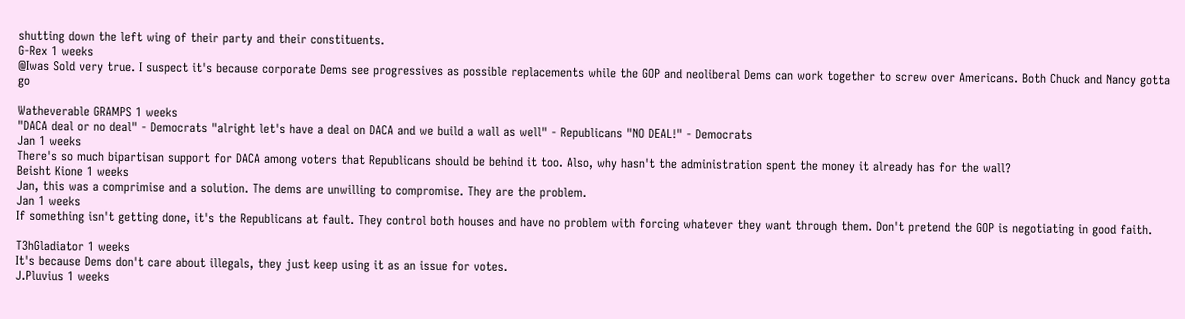shutting down the left wing of their party and their constituents.
G-Rex 1 weeks
@Iwas Sold very true. I suspect it's because corporate Dems see progressives as possible replacements while the GOP and neoliberal Dems can work together to screw over Americans. Both Chuck and Nancy gotta go

Watheverable GRAMPS 1 weeks
"DACA deal or no deal" - Democrats "alright let's have a deal on DACA and we build a wall as well" - Republicans "NO DEAL!" - Democrats
Jan 1 weeks
There's so much bipartisan support for DACA among voters that Republicans should be behind it too. Also, why hasn't the administration spent the money it already has for the wall?
Beisht Kione 1 weeks
Jan, this was a comprimise and a solution. The dems are unwilling to compromise. They are the problem.
Jan 1 weeks
If something isn't getting done, it's the Republicans at fault. They control both houses and have no problem with forcing whatever they want through them. Don't pretend the GOP is negotiating in good faith.

T3hGladiator 1 weeks
It's because Dems don't care about illegals, they just keep using it as an issue for votes.
J.Pluvius 1 weeks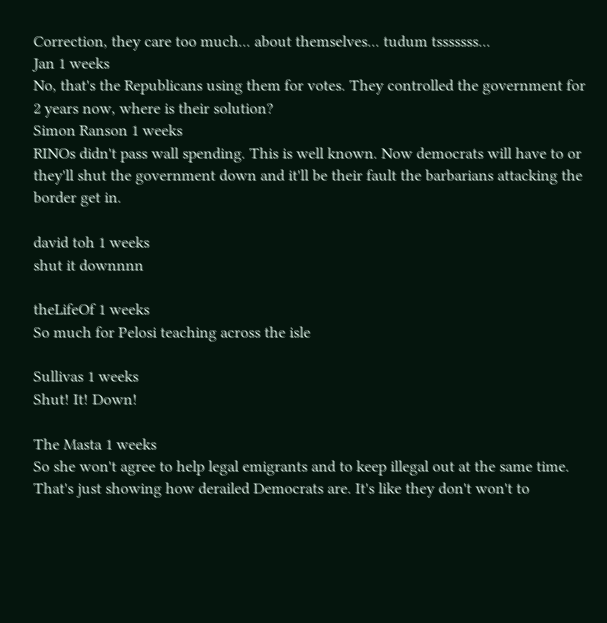Correction, they care too much... about themselves... tudum tsssssss...
Jan 1 weeks
No, that's the Republicans using them for votes. They controlled the government for 2 years now, where is their solution?
Simon Ranson 1 weeks
RINOs didn't pass wall spending. This is well known. Now democrats will have to or they'll shut the government down and it'll be their fault the barbarians attacking the border get in.

david toh 1 weeks
shut it downnnn

theLifeOf 1 weeks
So much for Pelosi teaching across the isle

Sullivas 1 weeks
Shut! It! Down!

The Masta 1 weeks
So she won't agree to help legal emigrants and to keep illegal out at the same time. That's just showing how derailed Democrats are. It's like they don't won't to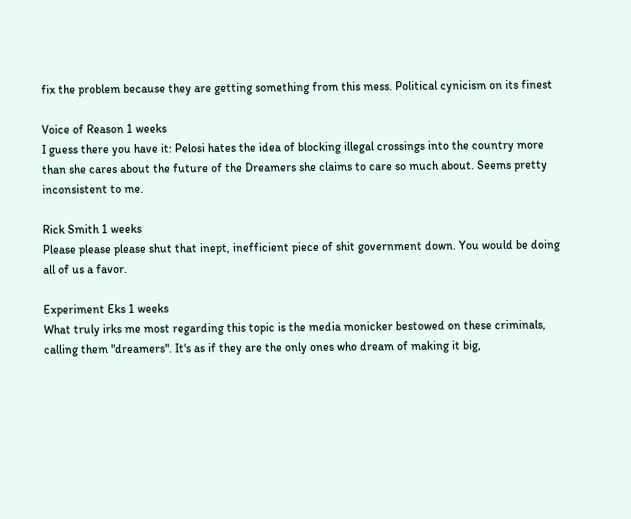fix the problem because they are getting something from this mess. Political cynicism on its finest

Voice of Reason 1 weeks
I guess there you have it: Pelosi hates the idea of blocking illegal crossings into the country more than she cares about the future of the Dreamers she claims to care so much about. Seems pretty inconsistent to me.

Rick Smith 1 weeks
Please please please shut that inept, inefficient piece of shit government down. You would be doing all of us a favor.

Experiment Eks 1 weeks
What truly irks me most regarding this topic is the media monicker bestowed on these criminals, calling them "dreamers". It's as if they are the only ones who dream of making it big,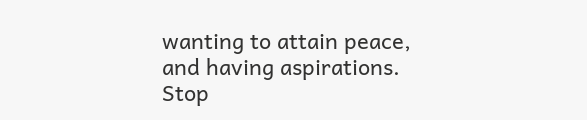wanting to attain peace, and having aspirations. Stop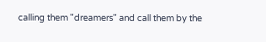calling them "dreamers" and call them by the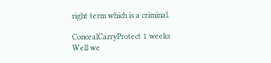right term which is a criminal.

ConcealCarryProtect 1 weeks
Well we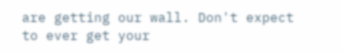are getting our wall. Don't expect to ever get your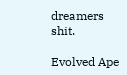dreamers shit.

Evolved Ape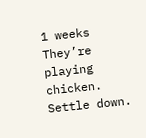1 weeks
They’re playing chicken. Settle down.